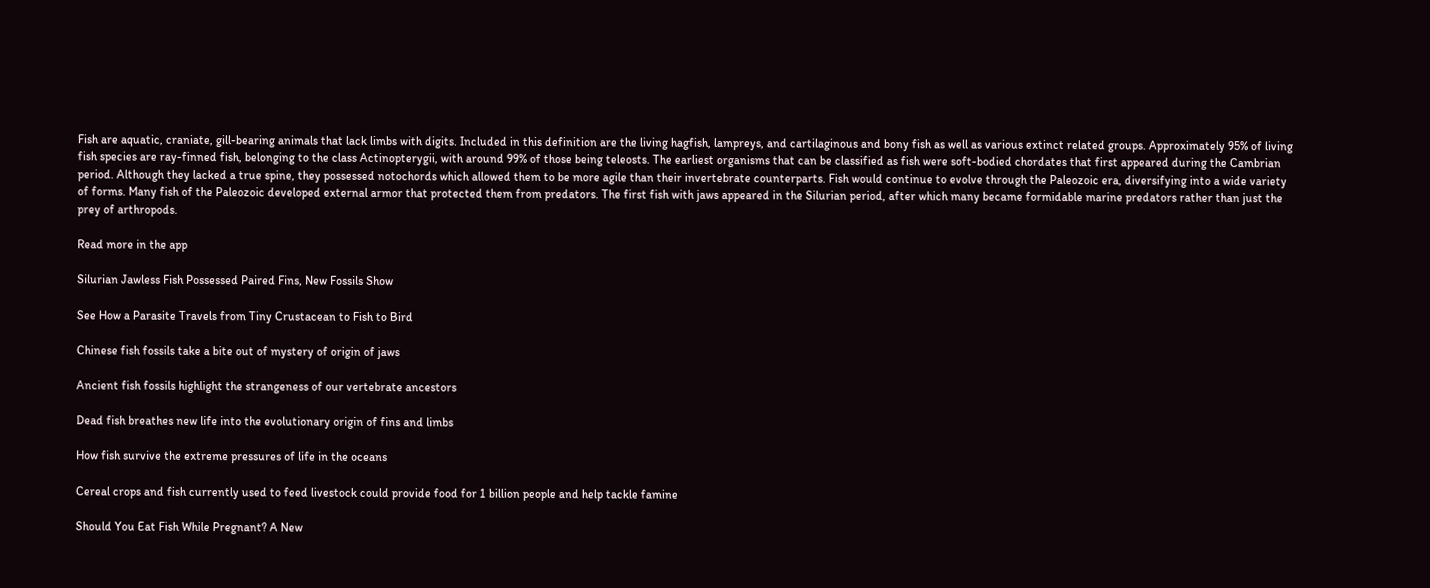Fish are aquatic, craniate, gill-bearing animals that lack limbs with digits. Included in this definition are the living hagfish, lampreys, and cartilaginous and bony fish as well as various extinct related groups. Approximately 95% of living fish species are ray-finned fish, belonging to the class Actinopterygii, with around 99% of those being teleosts. The earliest organisms that can be classified as fish were soft-bodied chordates that first appeared during the Cambrian period. Although they lacked a true spine, they possessed notochords which allowed them to be more agile than their invertebrate counterparts. Fish would continue to evolve through the Paleozoic era, diversifying into a wide variety of forms. Many fish of the Paleozoic developed external armor that protected them from predators. The first fish with jaws appeared in the Silurian period, after which many became formidable marine predators rather than just the prey of arthropods.

Read more in the app

Silurian Jawless Fish Possessed Paired Fins, New Fossils Show

See How a Parasite Travels from Tiny Crustacean to Fish to Bird

Chinese fish fossils take a bite out of mystery of origin of jaws

Ancient fish fossils highlight the strangeness of our vertebrate ancestors

Dead fish breathes new life into the evolutionary origin of fins and limbs

How fish survive the extreme pressures of life in the oceans

Cereal crops and fish currently used to feed livestock could provide food for 1 billion people and help tackle famine

Should You Eat Fish While Pregnant? A New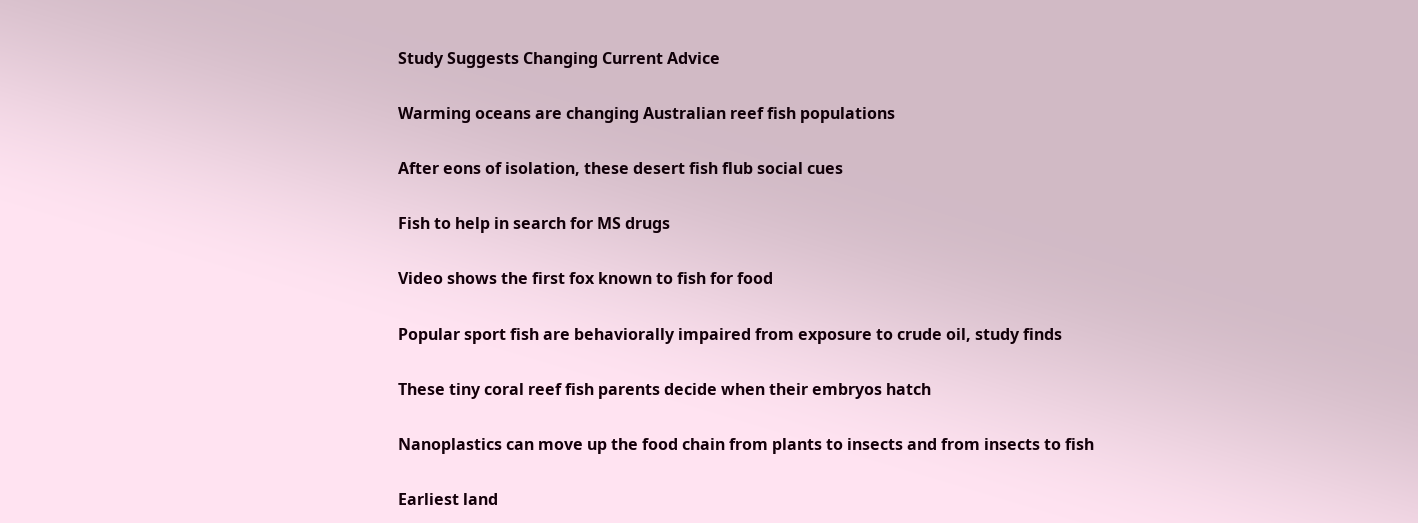Study Suggests Changing Current Advice

Warming oceans are changing Australian reef fish populations

After eons of isolation, these desert fish flub social cues

Fish to help in search for MS drugs

Video shows the first fox known to fish for food

Popular sport fish are behaviorally impaired from exposure to crude oil, study finds

These tiny coral reef fish parents decide when their embryos hatch

Nanoplastics can move up the food chain from plants to insects and from insects to fish

Earliest land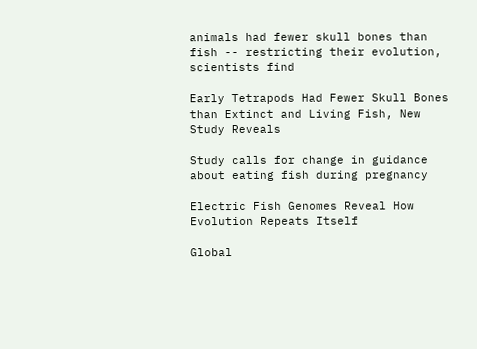animals had fewer skull bones than fish -- restricting their evolution, scientists find

Early Tetrapods Had Fewer Skull Bones than Extinct and Living Fish, New Study Reveals

Study calls for change in guidance about eating fish during pregnancy

Electric Fish Genomes Reveal How Evolution Repeats Itself

Global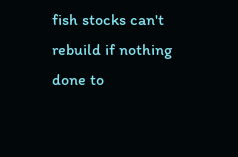fish stocks can't rebuild if nothing done to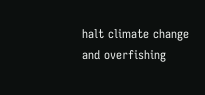halt climate change and overfishing